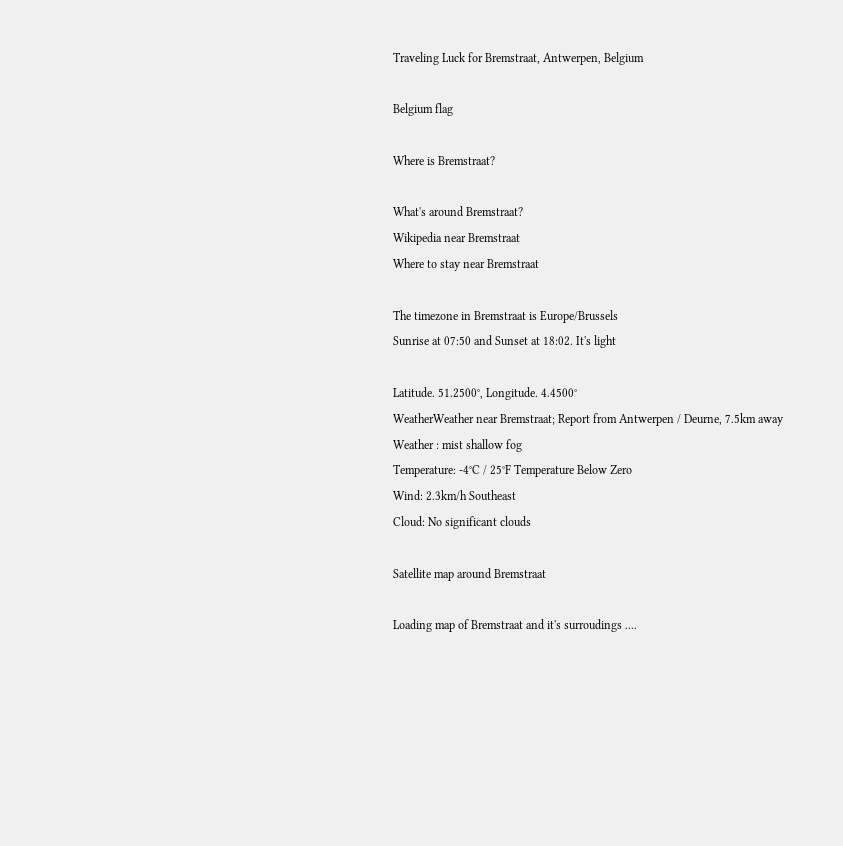Traveling Luck for Bremstraat, Antwerpen, Belgium

Belgium flag

Where is Bremstraat?

What's around Bremstraat?
Wikipedia near Bremstraat
Where to stay near Bremstraat

The timezone in Bremstraat is Europe/Brussels
Sunrise at 07:50 and Sunset at 18:02. It's light

Latitude. 51.2500°, Longitude. 4.4500°
WeatherWeather near Bremstraat; Report from Antwerpen / Deurne, 7.5km away
Weather : mist shallow fog
Temperature: -4°C / 25°F Temperature Below Zero
Wind: 2.3km/h Southeast
Cloud: No significant clouds

Satellite map around Bremstraat

Loading map of Bremstraat and it's surroudings ....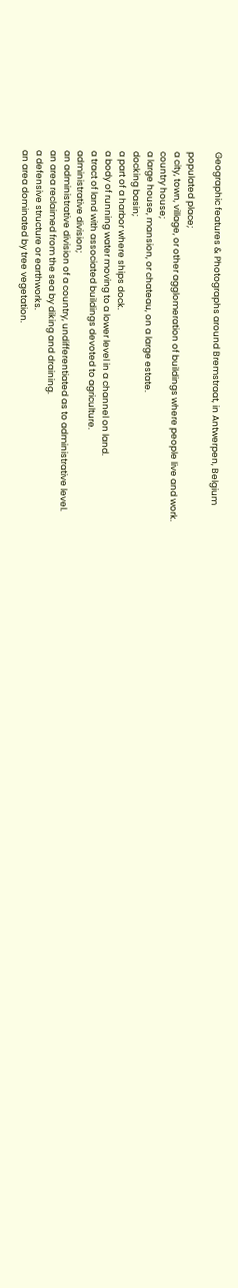Geographic features & Photographs around Bremstraat, in Antwerpen, Belgium

populated place;
a city, town, village, or other agglomeration of buildings where people live and work.
country house;
a large house, mansion, or chateau, on a large estate.
docking basin;
a part of a harbor where ships dock.
a body of running water moving to a lower level in a channel on land.
a tract of land with associated buildings devoted to agriculture.
administrative division;
an administrative division of a country, undifferentiated as to administrative level.
an area reclaimed from the sea by diking and draining.
a defensive structure or earthworks.
an area dominated by tree vegetation.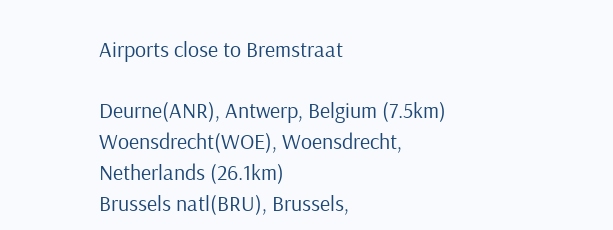Airports close to Bremstraat

Deurne(ANR), Antwerp, Belgium (7.5km)
Woensdrecht(WOE), Woensdrecht, Netherlands (26.1km)
Brussels natl(BRU), Brussels,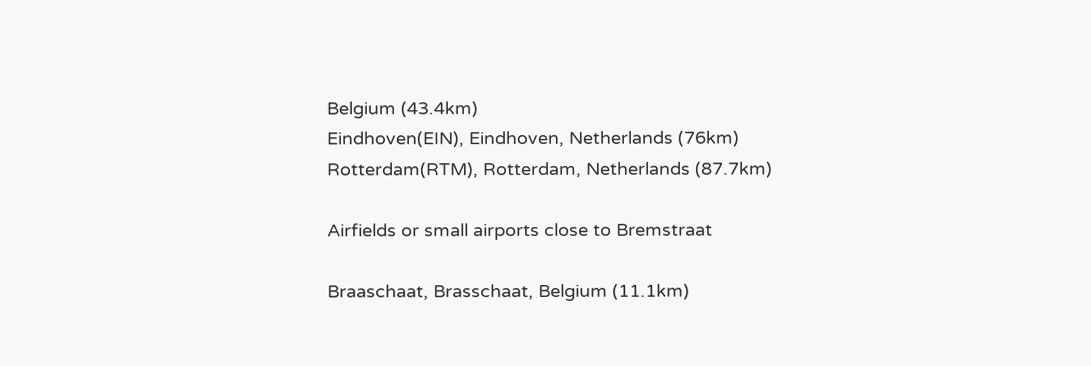Belgium (43.4km)
Eindhoven(EIN), Eindhoven, Netherlands (76km)
Rotterdam(RTM), Rotterdam, Netherlands (87.7km)

Airfields or small airports close to Bremstraat

Braaschaat, Brasschaat, Belgium (11.1km)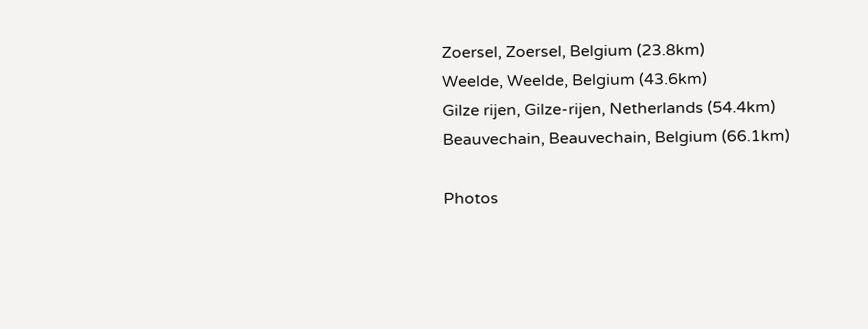Zoersel, Zoersel, Belgium (23.8km)
Weelde, Weelde, Belgium (43.6km)
Gilze rijen, Gilze-rijen, Netherlands (54.4km)
Beauvechain, Beauvechain, Belgium (66.1km)

Photos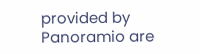provided by Panoramio are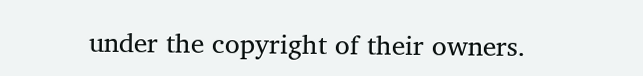under the copyright of their owners.